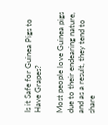Is it Safe for Guinea Pigs to Have Grapes?

Most people love Guinea pigs due to their endearing nature, and as a result, they tend to share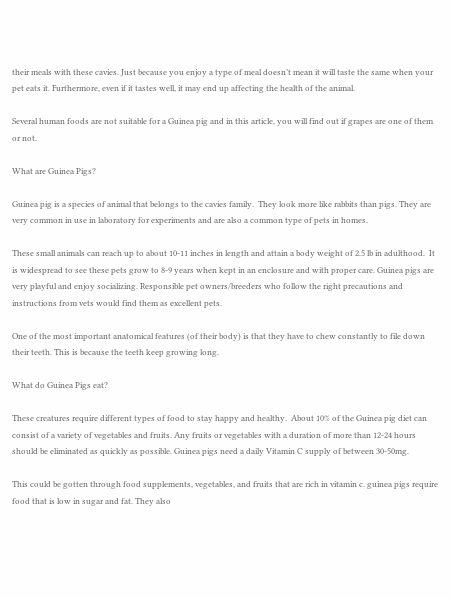their meals with these cavies. Just because you enjoy a type of meal doesn’t mean it will taste the same when your pet eats it. Furthermore, even if it tastes well, it may end up affecting the health of the animal.

Several human foods are not suitable for a Guinea pig and in this article, you will find out if grapes are one of them or not.

What are Guinea Pigs?

Guinea pig is a species of animal that belongs to the cavies family.  They look more like rabbits than pigs. They are very common in use in laboratory for experiments and are also a common type of pets in homes.

These small animals can reach up to about 10-11 inches in length and attain a body weight of 2.5 lb in adulthood.  It is widespread to see these pets grow to 8-9 years when kept in an enclosure and with proper care. Guinea pigs are very playful and enjoy socializing. Responsible pet owners/breeders who follow the right precautions and instructions from vets would find them as excellent pets.

One of the most important anatomical features (of their body) is that they have to chew constantly to file down their teeth. This is because the teeth keep growing long.

What do Guinea Pigs eat?

These creatures require different types of food to stay happy and healthy.  About 10% of the Guinea pig diet can consist of a variety of vegetables and fruits. Any fruits or vegetables with a duration of more than 12-24 hours should be eliminated as quickly as possible. Guinea pigs need a daily Vitamin C supply of between 30-50mg.

This could be gotten through food supplements, vegetables, and fruits that are rich in vitamin c. guinea pigs require food that is low in sugar and fat. They also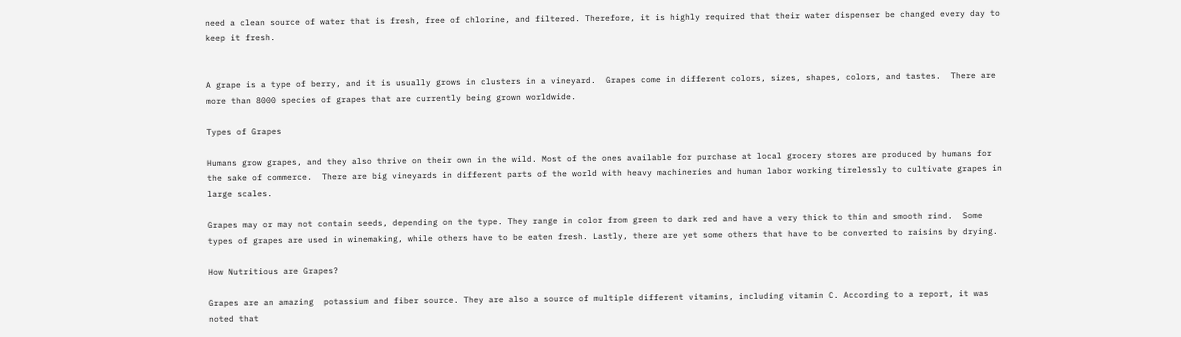need a clean source of water that is fresh, free of chlorine, and filtered. Therefore, it is highly required that their water dispenser be changed every day to keep it fresh.


A grape is a type of berry, and it is usually grows in clusters in a vineyard.  Grapes come in different colors, sizes, shapes, colors, and tastes.  There are more than 8000 species of grapes that are currently being grown worldwide.

Types of Grapes

Humans grow grapes, and they also thrive on their own in the wild. Most of the ones available for purchase at local grocery stores are produced by humans for the sake of commerce.  There are big vineyards in different parts of the world with heavy machineries and human labor working tirelessly to cultivate grapes in large scales.

Grapes may or may not contain seeds, depending on the type. They range in color from green to dark red and have a very thick to thin and smooth rind.  Some types of grapes are used in winemaking, while others have to be eaten fresh. Lastly, there are yet some others that have to be converted to raisins by drying.

How Nutritious are Grapes?

Grapes are an amazing  potassium and fiber source. They are also a source of multiple different vitamins, including vitamin C. According to a report, it was noted that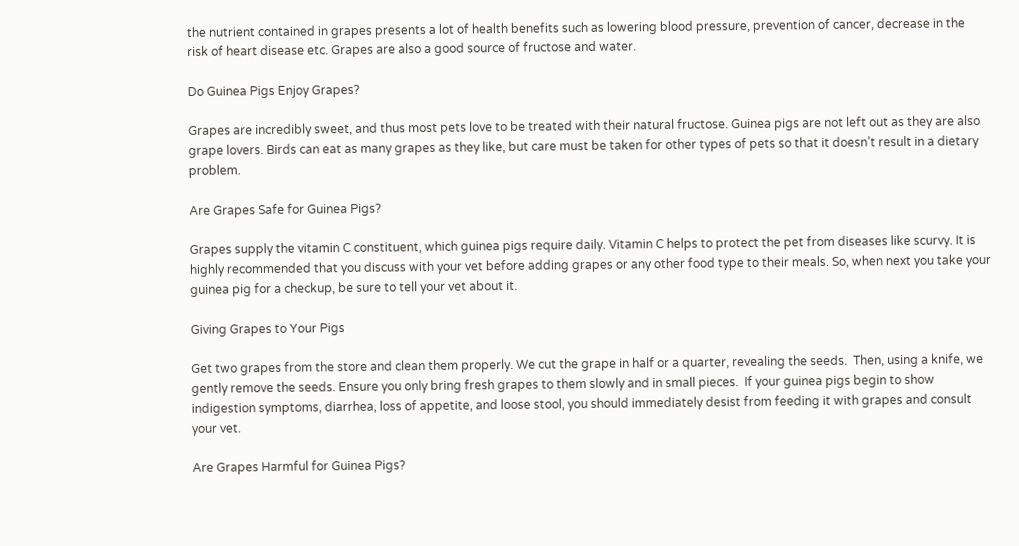the nutrient contained in grapes presents a lot of health benefits such as lowering blood pressure, prevention of cancer, decrease in the risk of heart disease etc. Grapes are also a good source of fructose and water.

Do Guinea Pigs Enjoy Grapes?

Grapes are incredibly sweet, and thus most pets love to be treated with their natural fructose. Guinea pigs are not left out as they are also grape lovers. Birds can eat as many grapes as they like, but care must be taken for other types of pets so that it doesn’t result in a dietary problem.

Are Grapes Safe for Guinea Pigs?

Grapes supply the vitamin C constituent, which guinea pigs require daily. Vitamin C helps to protect the pet from diseases like scurvy. It is highly recommended that you discuss with your vet before adding grapes or any other food type to their meals. So, when next you take your guinea pig for a checkup, be sure to tell your vet about it.

Giving Grapes to Your Pigs

Get two grapes from the store and clean them properly. We cut the grape in half or a quarter, revealing the seeds.  Then, using a knife, we gently remove the seeds. Ensure you only bring fresh grapes to them slowly and in small pieces.  If your guinea pigs begin to show indigestion symptoms, diarrhea, loss of appetite, and loose stool, you should immediately desist from feeding it with grapes and consult your vet.

Are Grapes Harmful for Guinea Pigs?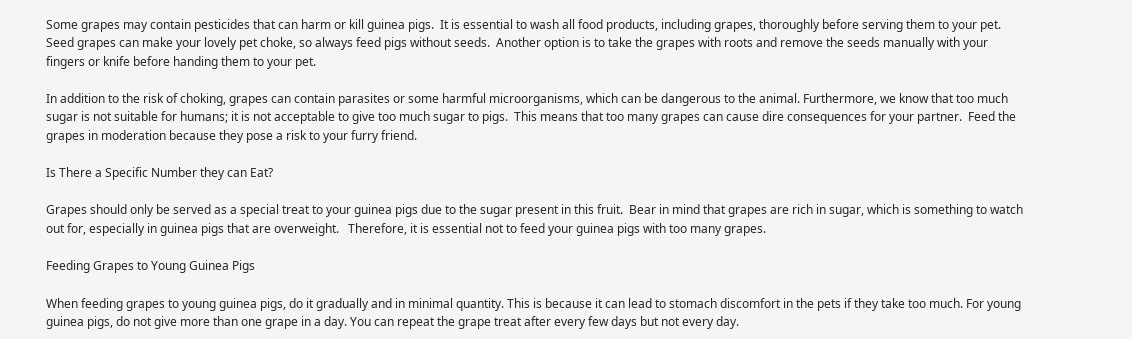Some grapes may contain pesticides that can harm or kill guinea pigs.  It is essential to wash all food products, including grapes, thoroughly before serving them to your pet.  Seed grapes can make your lovely pet choke, so always feed pigs without seeds.  Another option is to take the grapes with roots and remove the seeds manually with your fingers or knife before handing them to your pet.

In addition to the risk of choking, grapes can contain parasites or some harmful microorganisms, which can be dangerous to the animal. Furthermore, we know that too much sugar is not suitable for humans; it is not acceptable to give too much sugar to pigs.  This means that too many grapes can cause dire consequences for your partner.  Feed the grapes in moderation because they pose a risk to your furry friend.

Is There a Specific Number they can Eat?

Grapes should only be served as a special treat to your guinea pigs due to the sugar present in this fruit.  Bear in mind that grapes are rich in sugar, which is something to watch out for, especially in guinea pigs that are overweight.   Therefore, it is essential not to feed your guinea pigs with too many grapes.

Feeding Grapes to Young Guinea Pigs

When feeding grapes to young guinea pigs, do it gradually and in minimal quantity. This is because it can lead to stomach discomfort in the pets if they take too much. For young guinea pigs, do not give more than one grape in a day. You can repeat the grape treat after every few days but not every day.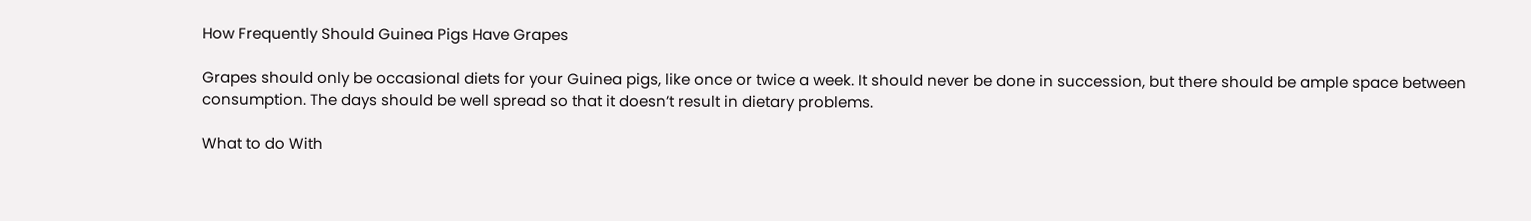How Frequently Should Guinea Pigs Have Grapes

Grapes should only be occasional diets for your Guinea pigs, like once or twice a week. It should never be done in succession, but there should be ample space between consumption. The days should be well spread so that it doesn’t result in dietary problems.

What to do With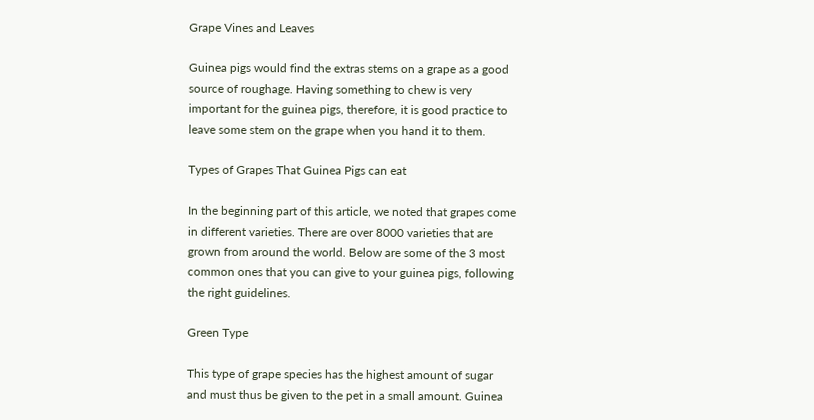Grape Vines and Leaves

Guinea pigs would find the extras stems on a grape as a good source of roughage. Having something to chew is very important for the guinea pigs, therefore, it is good practice to leave some stem on the grape when you hand it to them.

Types of Grapes That Guinea Pigs can eat

In the beginning part of this article, we noted that grapes come in different varieties. There are over 8000 varieties that are grown from around the world. Below are some of the 3 most common ones that you can give to your guinea pigs, following the right guidelines.

Green Type

This type of grape species has the highest amount of sugar and must thus be given to the pet in a small amount. Guinea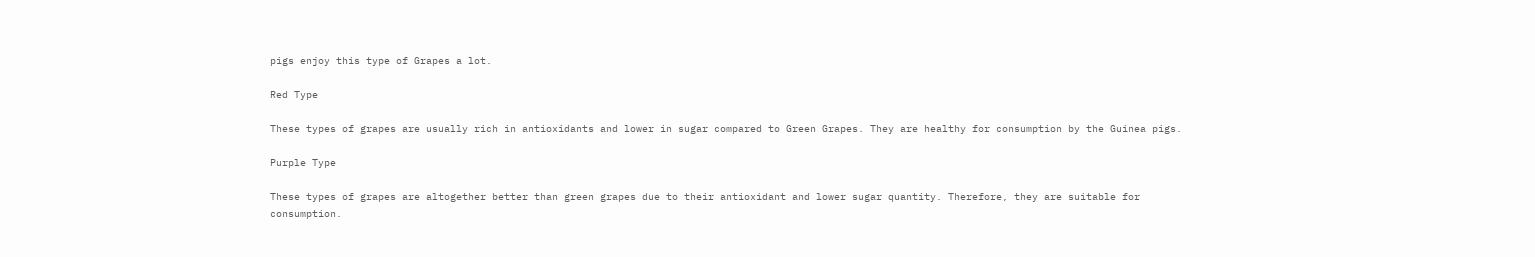pigs enjoy this type of Grapes a lot.

Red Type

These types of grapes are usually rich in antioxidants and lower in sugar compared to Green Grapes. They are healthy for consumption by the Guinea pigs.

Purple Type

These types of grapes are altogether better than green grapes due to their antioxidant and lower sugar quantity. Therefore, they are suitable for consumption.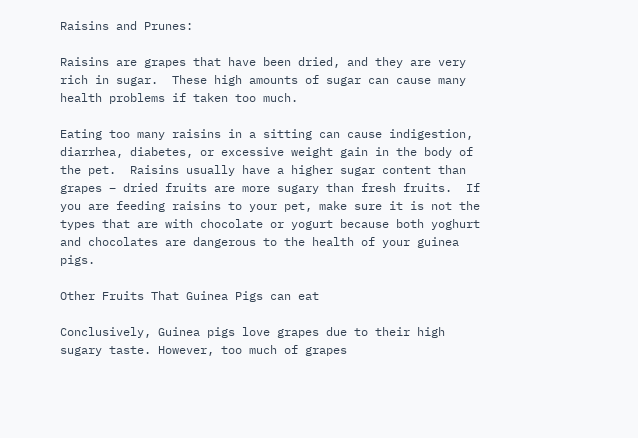Raisins and Prunes:

Raisins are grapes that have been dried, and they are very rich in sugar.  These high amounts of sugar can cause many health problems if taken too much.

Eating too many raisins in a sitting can cause indigestion,  diarrhea, diabetes, or excessive weight gain in the body of the pet.  Raisins usually have a higher sugar content than grapes – dried fruits are more sugary than fresh fruits.  If you are feeding raisins to your pet, make sure it is not the types that are with chocolate or yogurt because both yoghurt and chocolates are dangerous to the health of your guinea pigs.

Other Fruits That Guinea Pigs can eat

Conclusively, Guinea pigs love grapes due to their high sugary taste. However, too much of grapes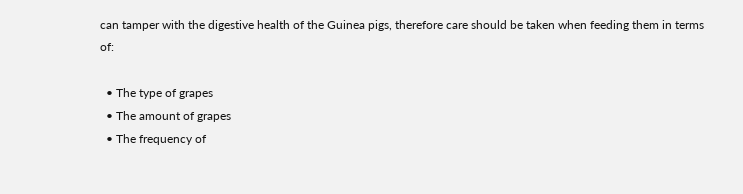can tamper with the digestive health of the Guinea pigs, therefore care should be taken when feeding them in terms of:

  • The type of grapes
  • The amount of grapes
  • The frequency of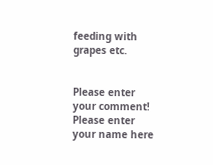feeding with grapes etc.


Please enter your comment!
Please enter your name here